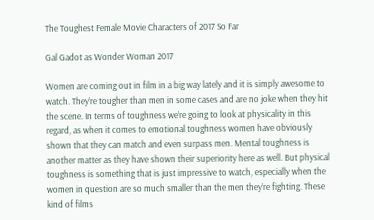The Toughest Female Movie Characters of 2017 So Far

Gal Gadot as Wonder Woman 2017

Women are coming out in film in a big way lately and it is simply awesome to watch. They’re tougher than men in some cases and are no joke when they hit the scene. In terms of toughness we’re going to look at physicality in this regard, as when it comes to emotional toughness women have obviously shown that they can match and even surpass men. Mental toughness is another matter as they have shown their superiority here as well. But physical toughness is something that is just impressive to watch, especially when the women in question are so much smaller than the men they’re fighting. These kind of films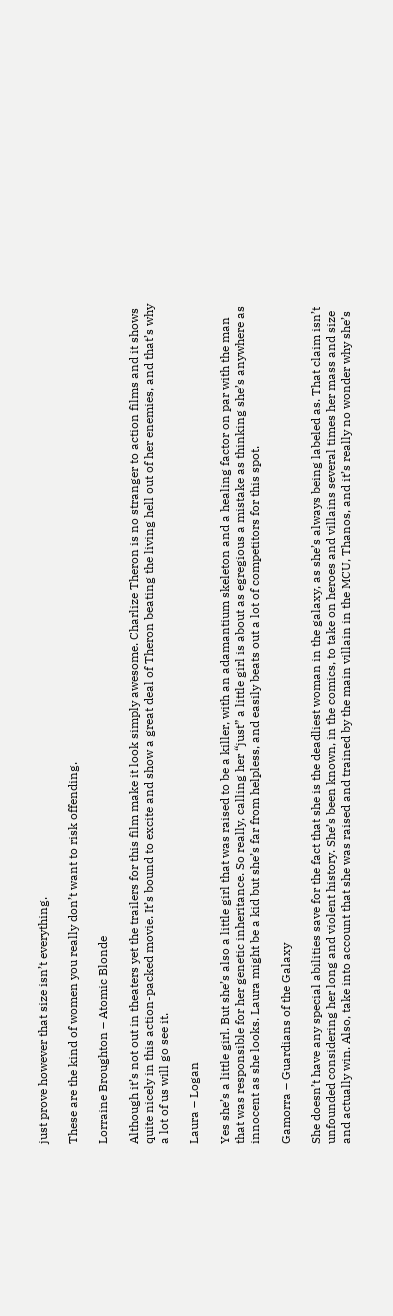just prove however that size isn’t everything.

These are the kind of women you really don’t want to risk offending.

Lorraine Broughton – Atomic Blonde

Although it’s not out in theaters yet the trailers for this film make it look simply awesome. Charlize Theron is no stranger to action films and it shows quite nicely in this action-packed movie. It’s bound to excite and show a great deal of Theron beating the living hell out of her enemies, and that’s why a lot of us will go see it.

Laura – Logan

Yes she’s a little girl. But she’s also a little girl that was raised to be a killer, with an adamantium skeleton and a healing factor on par with the man that was responsible for her genetic inheritance. So really, calling her “just” a little girl is about as egregious a mistake as thinking she’s anywhere as innocent as she looks. Laura might be a kid but she’s far from helpless, and easily beats out a lot of competitors for this spot.

Gamorra – Guardians of the Galaxy

She doesn’t have any special abilities save for the fact that she is the deadliest woman in the galaxy, as she’s always being labeled as. That claim isn’t unfounded considering her long and violent history. She’s been known, in the comics, to take on heroes and villains several times her mass and size and actually win. Also, take into account that she was raised and trained by the main villain in the MCU, Thanos, and it’s really no wonder why she’s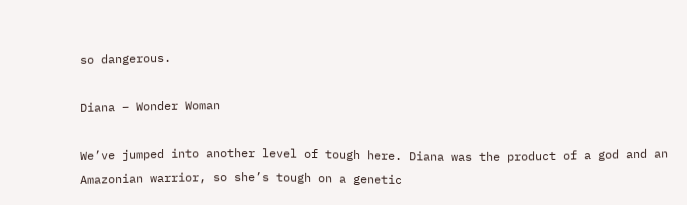so dangerous.

Diana – Wonder Woman

We’ve jumped into another level of tough here. Diana was the product of a god and an Amazonian warrior, so she’s tough on a genetic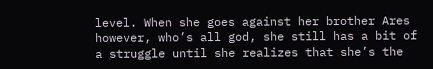level. When she goes against her brother Ares however, who’s all god, she still has a bit of a struggle until she realizes that she’s the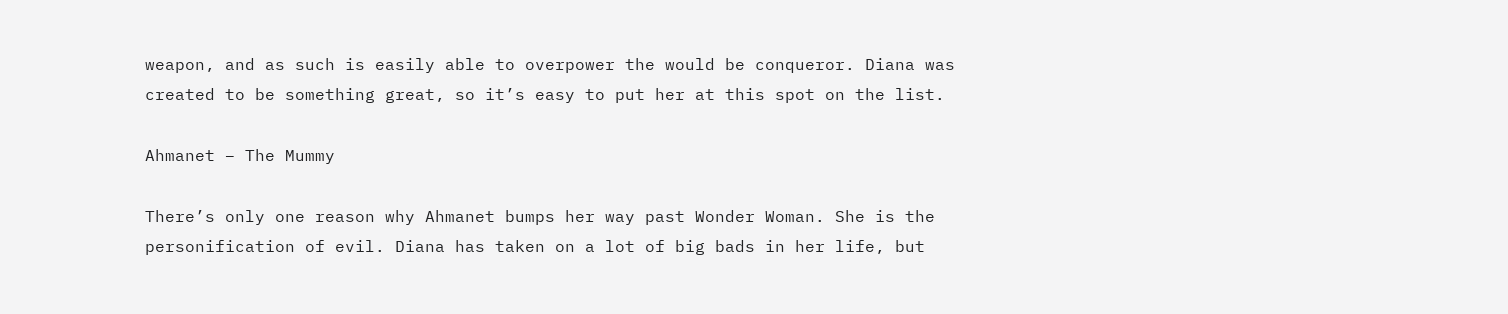weapon, and as such is easily able to overpower the would be conqueror. Diana was created to be something great, so it’s easy to put her at this spot on the list.

Ahmanet – The Mummy

There’s only one reason why Ahmanet bumps her way past Wonder Woman. She is the personification of evil. Diana has taken on a lot of big bads in her life, but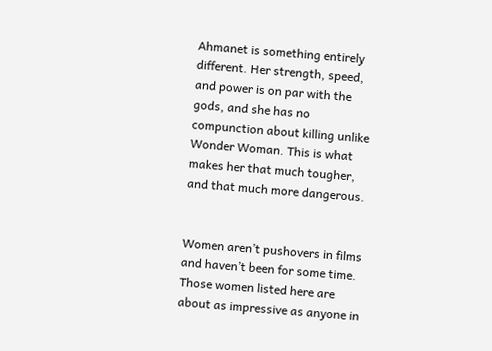Ahmanet is something entirely different. Her strength, speed, and power is on par with the gods, and she has no compunction about killing unlike Wonder Woman. This is what makes her that much tougher, and that much more dangerous.


Women aren’t pushovers in films and haven’t been for some time. Those women listed here are about as impressive as anyone in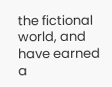the fictional world, and have earned a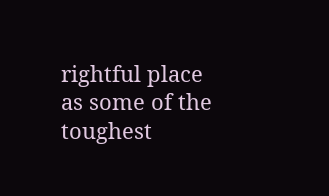rightful place as some of the toughest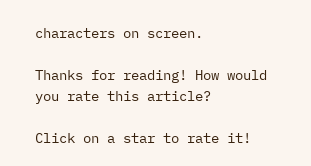characters on screen.

Thanks for reading! How would you rate this article?

Click on a star to rate it!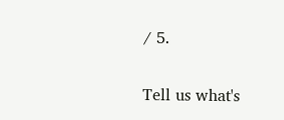/ 5.

Tell us what's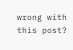wrong with this post?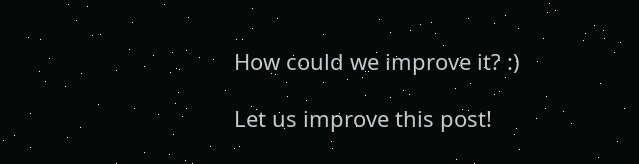How could we improve it? :)

Let us improve this post!